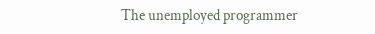The unemployed programmer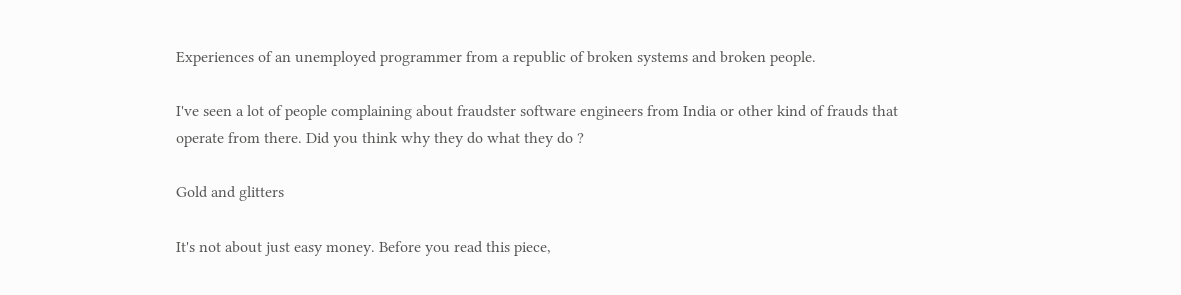Experiences of an unemployed programmer from a republic of broken systems and broken people.

I've seen a lot of people complaining about fraudster software engineers from India or other kind of frauds that operate from there. Did you think why they do what they do ?

Gold and glitters

It's not about just easy money. Before you read this piece,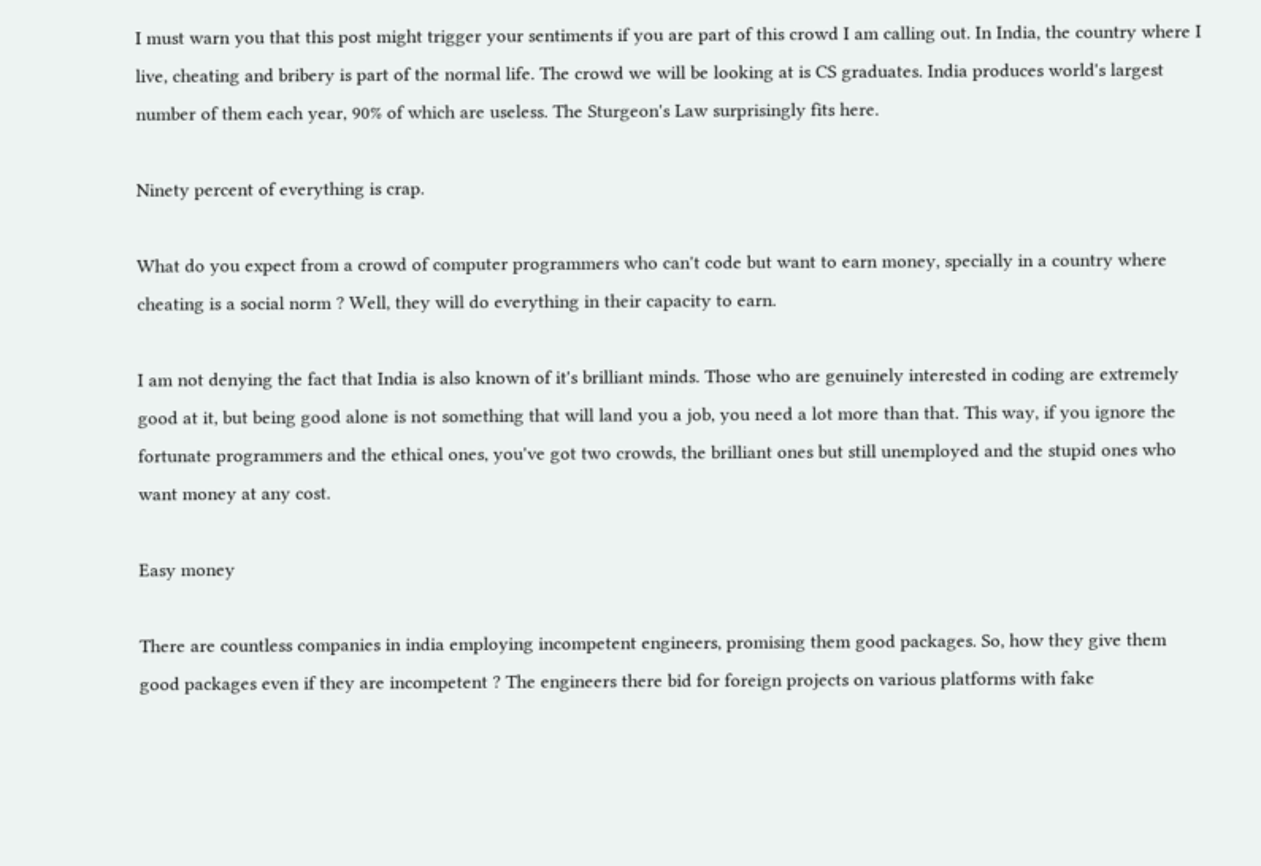I must warn you that this post might trigger your sentiments if you are part of this crowd I am calling out. In India, the country where I live, cheating and bribery is part of the normal life. The crowd we will be looking at is CS graduates. India produces world's largest number of them each year, 90% of which are useless. The Sturgeon's Law surprisingly fits here.

Ninety percent of everything is crap.

What do you expect from a crowd of computer programmers who can't code but want to earn money, specially in a country where cheating is a social norm ? Well, they will do everything in their capacity to earn.

I am not denying the fact that India is also known of it's brilliant minds. Those who are genuinely interested in coding are extremely good at it, but being good alone is not something that will land you a job, you need a lot more than that. This way, if you ignore the fortunate programmers and the ethical ones, you've got two crowds, the brilliant ones but still unemployed and the stupid ones who want money at any cost.

Easy money

There are countless companies in india employing incompetent engineers, promising them good packages. So, how they give them good packages even if they are incompetent ? The engineers there bid for foreign projects on various platforms with fake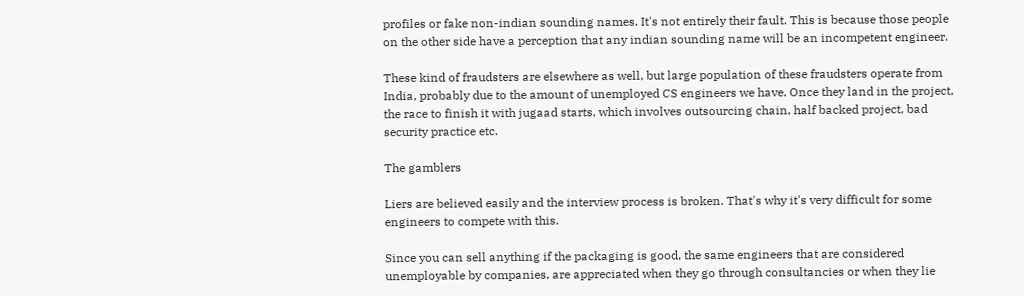profiles or fake non-indian sounding names. It's not entirely their fault. This is because those people on the other side have a perception that any indian sounding name will be an incompetent engineer.

These kind of fraudsters are elsewhere as well, but large population of these fraudsters operate from India, probably due to the amount of unemployed CS engineers we have. Once they land in the project, the race to finish it with jugaad starts, which involves outsourcing chain, half backed project, bad security practice etc.

The gamblers

Liers are believed easily and the interview process is broken. That's why it's very difficult for some engineers to compete with this.

Since you can sell anything if the packaging is good, the same engineers that are considered unemployable by companies, are appreciated when they go through consultancies or when they lie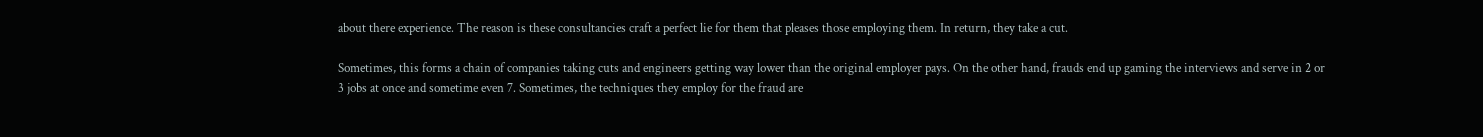about there experience. The reason is these consultancies craft a perfect lie for them that pleases those employing them. In return, they take a cut.

Sometimes, this forms a chain of companies taking cuts and engineers getting way lower than the original employer pays. On the other hand, frauds end up gaming the interviews and serve in 2 or 3 jobs at once and sometime even 7. Sometimes, the techniques they employ for the fraud are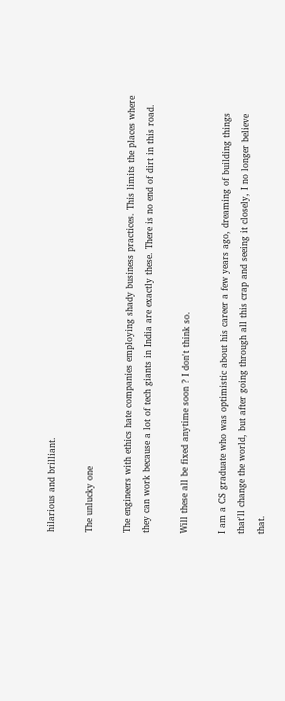hilarious and brilliant.

The unlucky one

The engineers with ethics hate companies employing shady business practices. This limits the places where they can work because a lot of tech giants in India are exactly these. There is no end of dirt in this road.

Will these all be fixed anytime soon ? I don't think so.

I am a CS graduate who was optimistic about his career a few years ago, dreaming of building things that'll change the world, but after going through all this crap and seeing it closely, I no longer believe that.